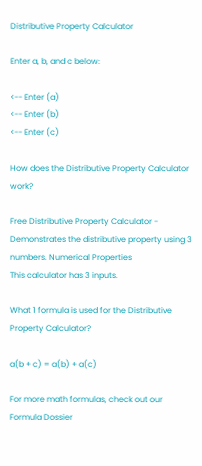Distributive Property Calculator

Enter a, b, and c below:

<-- Enter (a)
<-- Enter (b)
<-- Enter (c)

How does the Distributive Property Calculator work?

Free Distributive Property Calculator - Demonstrates the distributive property using 3 numbers. Numerical Properties
This calculator has 3 inputs.

What 1 formula is used for the Distributive Property Calculator?

a(b + c) = a(b) + a(c)

For more math formulas, check out our Formula Dossier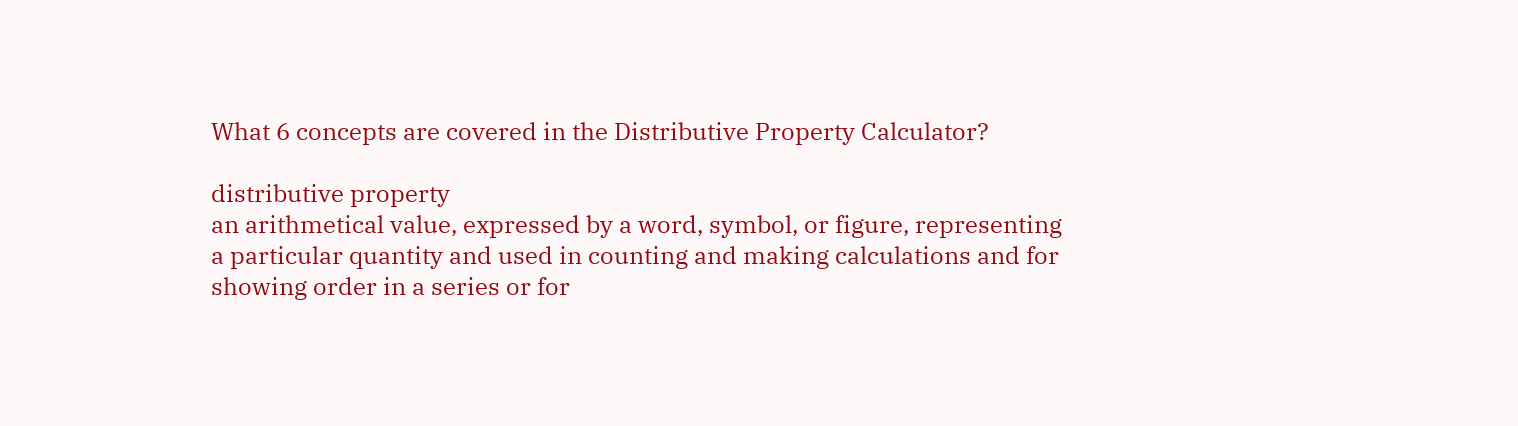What 6 concepts are covered in the Distributive Property Calculator?

distributive property
an arithmetical value, expressed by a word, symbol, or figure, representing a particular quantity and used in counting and making calculations and for showing order in a series or for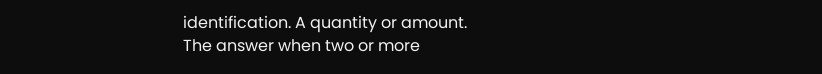identification. A quantity or amount.
The answer when two or more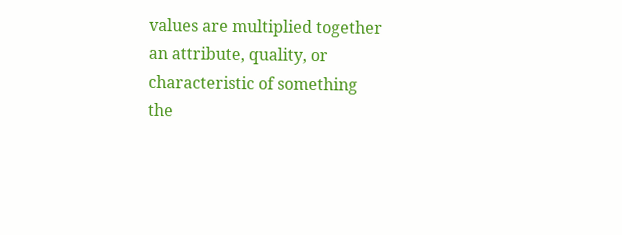values are multiplied together
an attribute, quality, or characteristic of something
the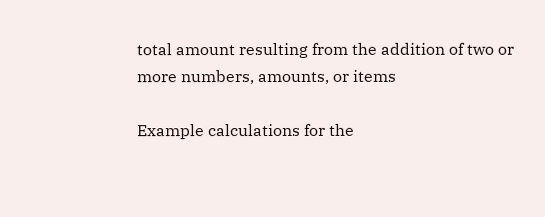total amount resulting from the addition of two or more numbers, amounts, or items

Example calculations for the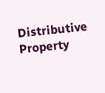Distributive Property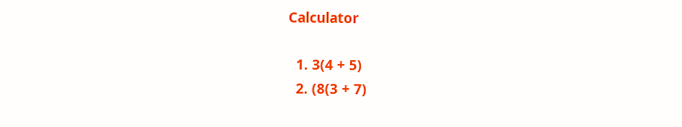Calculator

  1. 3(4 + 5)
  2. (8(3 + 7)